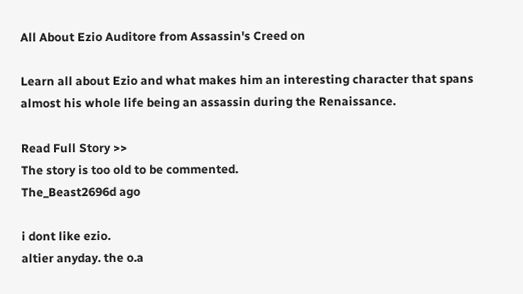All About Ezio Auditore from Assassin's Creed on

Learn all about Ezio and what makes him an interesting character that spans almost his whole life being an assassin during the Renaissance.

Read Full Story >>
The story is too old to be commented.
The_Beast2696d ago

i dont like ezio.
altier anyday. the o.a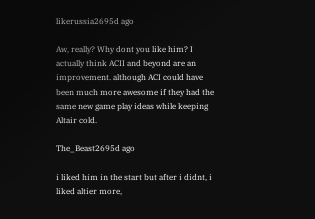likerussia2695d ago

Aw, really? Why dont you like him? I actually think ACII and beyond are an improvement. although ACI could have been much more awesome if they had the same new game play ideas while keeping Altair cold.

The_Beast2695d ago

i liked him in the start but after i didnt, i liked altier more,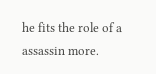he fits the role of a assassin more.